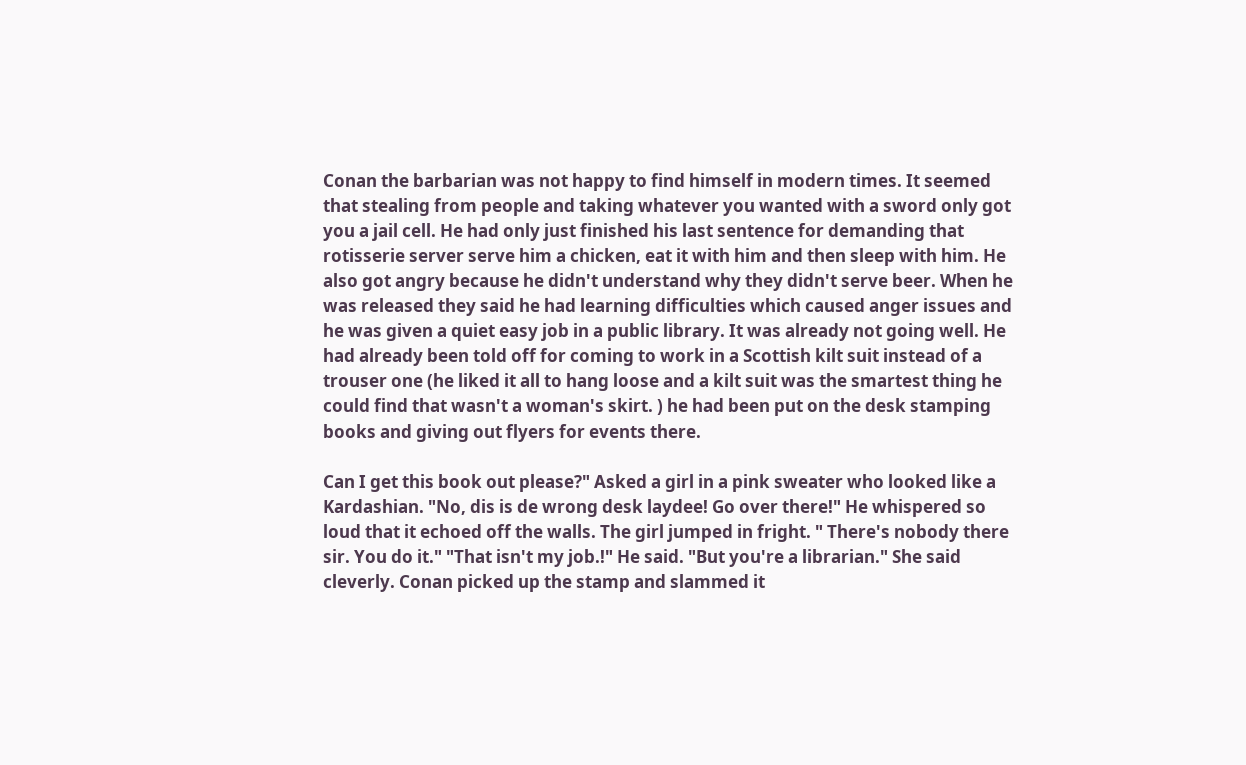Conan the barbarian was not happy to find himself in modern times. It seemed that stealing from people and taking whatever you wanted with a sword only got you a jail cell. He had only just finished his last sentence for demanding that rotisserie server serve him a chicken, eat it with him and then sleep with him. He also got angry because he didn't understand why they didn't serve beer. When he was released they said he had learning difficulties which caused anger issues and he was given a quiet easy job in a public library. It was already not going well. He had already been told off for coming to work in a Scottish kilt suit instead of a trouser one (he liked it all to hang loose and a kilt suit was the smartest thing he could find that wasn't a woman's skirt. ) he had been put on the desk stamping books and giving out flyers for events there.

Can I get this book out please?" Asked a girl in a pink sweater who looked like a Kardashian. "No, dis is de wrong desk laydee! Go over there!" He whispered so loud that it echoed off the walls. The girl jumped in fright. " There's nobody there sir. You do it." "That isn't my job.!" He said. "But you're a librarian." She said cleverly. Conan picked up the stamp and slammed it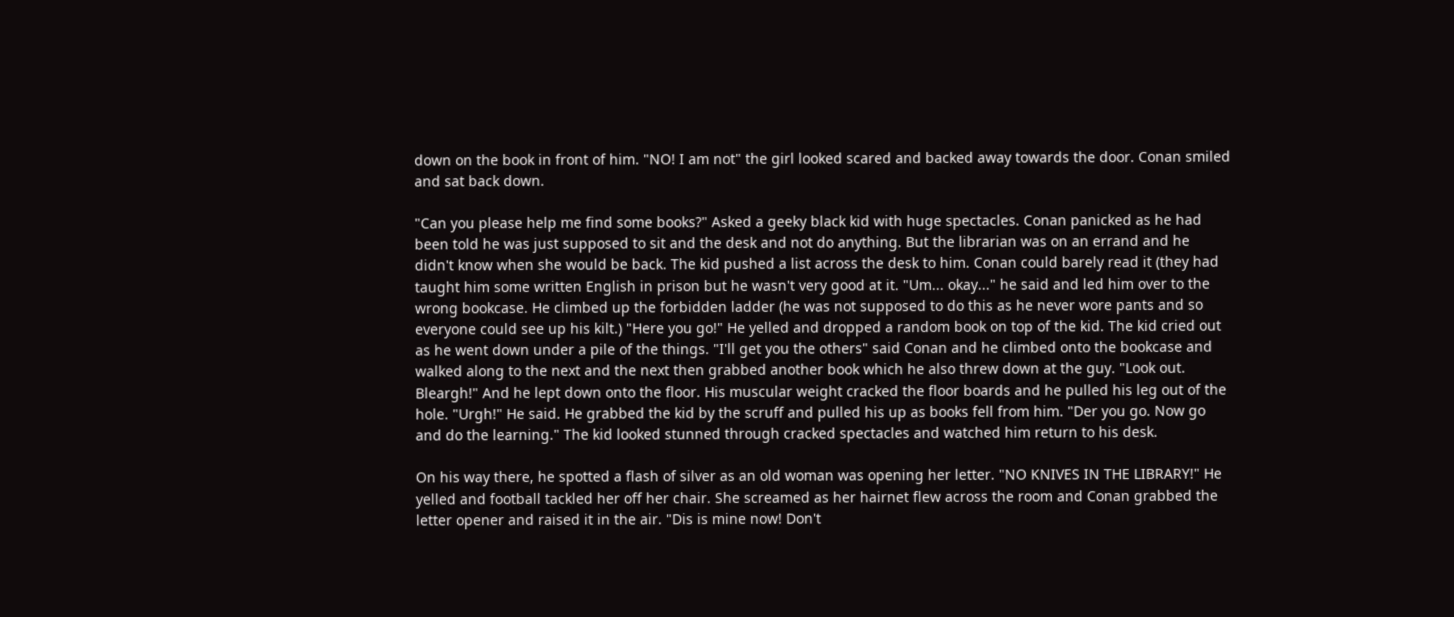down on the book in front of him. "NO! I am not" the girl looked scared and backed away towards the door. Conan smiled and sat back down.

"Can you please help me find some books?" Asked a geeky black kid with huge spectacles. Conan panicked as he had been told he was just supposed to sit and the desk and not do anything. But the librarian was on an errand and he didn't know when she would be back. The kid pushed a list across the desk to him. Conan could barely read it (they had taught him some written English in prison but he wasn't very good at it. "Um... okay..." he said and led him over to the wrong bookcase. He climbed up the forbidden ladder (he was not supposed to do this as he never wore pants and so everyone could see up his kilt.) "Here you go!" He yelled and dropped a random book on top of the kid. The kid cried out as he went down under a pile of the things. "I'll get you the others" said Conan and he climbed onto the bookcase and walked along to the next and the next then grabbed another book which he also threw down at the guy. "Look out. Bleargh!" And he lept down onto the floor. His muscular weight cracked the floor boards and he pulled his leg out of the hole. "Urgh!" He said. He grabbed the kid by the scruff and pulled his up as books fell from him. "Der you go. Now go and do the learning." The kid looked stunned through cracked spectacles and watched him return to his desk.

On his way there, he spotted a flash of silver as an old woman was opening her letter. "NO KNIVES IN THE LIBRARY!" He yelled and football tackled her off her chair. She screamed as her hairnet flew across the room and Conan grabbed the letter opener and raised it in the air. "Dis is mine now! Don't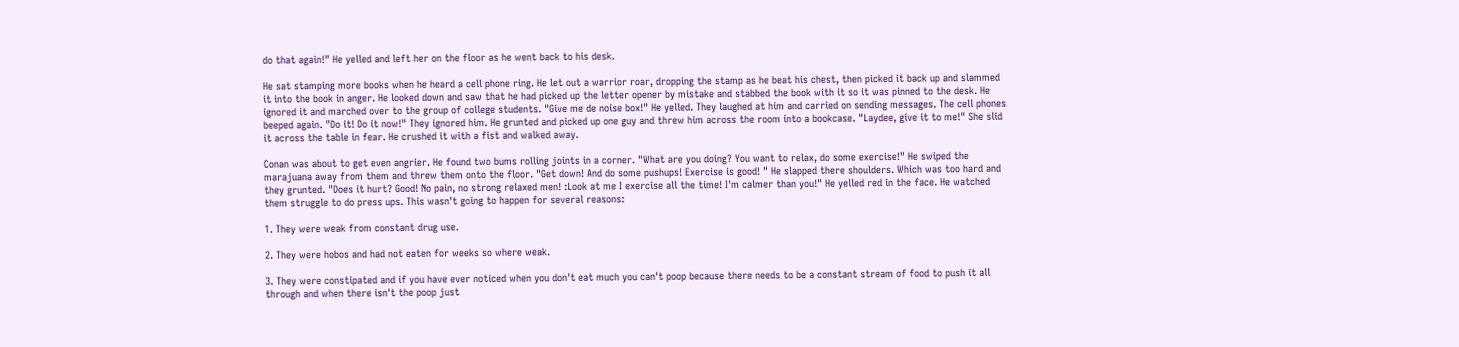do that again!" He yelled and left her on the floor as he went back to his desk.

He sat stamping more books when he heard a cell phone ring. He let out a warrior roar, dropping the stamp as he beat his chest, then picked it back up and slammed it into the book in anger. He looked down and saw that he had picked up the letter opener by mistake and stabbed the book with it so it was pinned to the desk. He ignored it and marched over to the group of college students. "Give me de noise box!" He yelled. They laughed at him and carried on sending messages. The cell phones beeped again. "Do it! Do it now!" They ignored him. He grunted and picked up one guy and threw him across the room into a bookcase. "Laydee, give it to me!" She slid it across the table in fear. He crushed it with a fist and walked away.

Conan was about to get even angrier. He found two bums rolling joints in a corner. "What are you doing? You want to relax, do some exercise!" He swiped the marajuana away from them and threw them onto the floor. "Get down! And do some pushups! Exercise is good! " He slapped there shoulders. Which was too hard and they grunted. "Does it hurt? Good! No pain, no strong relaxed men! :Look at me I exercise all the time! I'm calmer than you!" He yelled red in the face. He watched them struggle to do press ups. This wasn't going to happen for several reasons:

1. They were weak from constant drug use.

2. They were hobos and had not eaten for weeks so where weak.

3. They were constipated and if you have ever noticed when you don't eat much you can't poop because there needs to be a constant stream of food to push it all through and when there isn't the poop just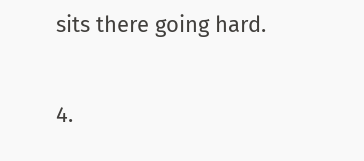sits there going hard.

4.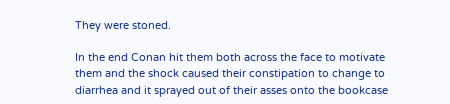They were stoned.

In the end Conan hit them both across the face to motivate them and the shock caused their constipation to change to diarrhea and it sprayed out of their asses onto the bookcase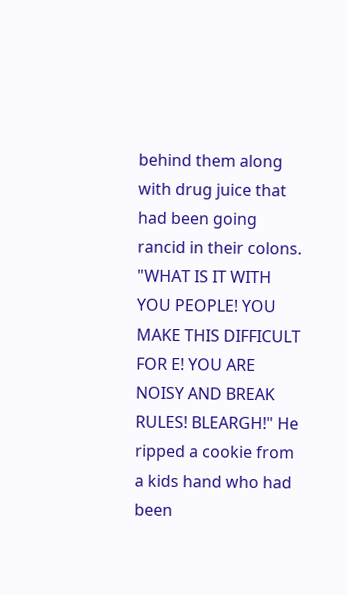behind them along with drug juice that had been going rancid in their colons. "WHAT IS IT WITH YOU PEOPLE! YOU MAKE THIS DIFFICULT FOR E! YOU ARE NOISY AND BREAK RULES! BLEARGH!" He ripped a cookie from a kids hand who had been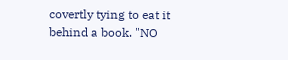covertly tying to eat it behind a book. "NO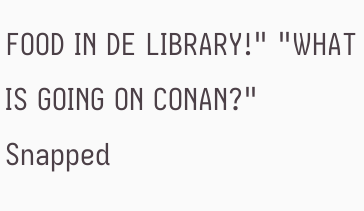FOOD IN DE LIBRARY!" "WHAT IS GOING ON CONAN?" Snapped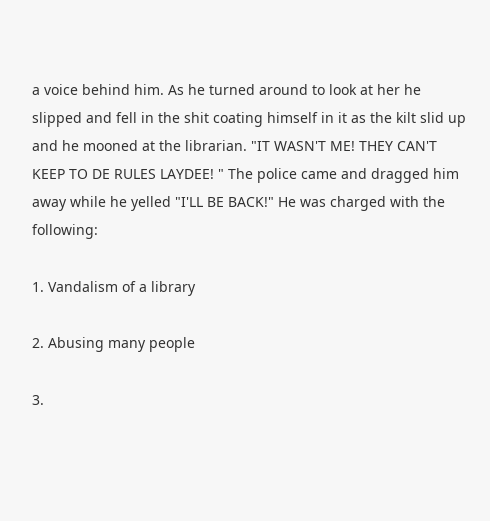a voice behind him. As he turned around to look at her he slipped and fell in the shit coating himself in it as the kilt slid up and he mooned at the librarian. "IT WASN'T ME! THEY CAN'T KEEP TO DE RULES LAYDEE! " The police came and dragged him away while he yelled "I'LL BE BACK!" He was charged with the following:

1. Vandalism of a library

2. Abusing many people

3.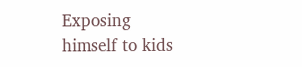Exposing himself to kids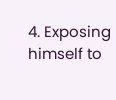4. Exposing himself to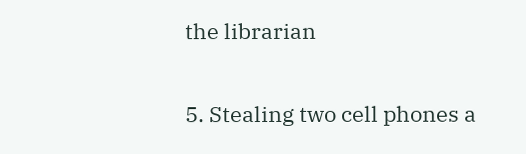the librarian

5. Stealing two cell phones a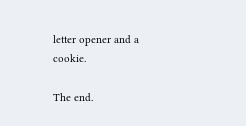letter opener and a cookie.

The end.